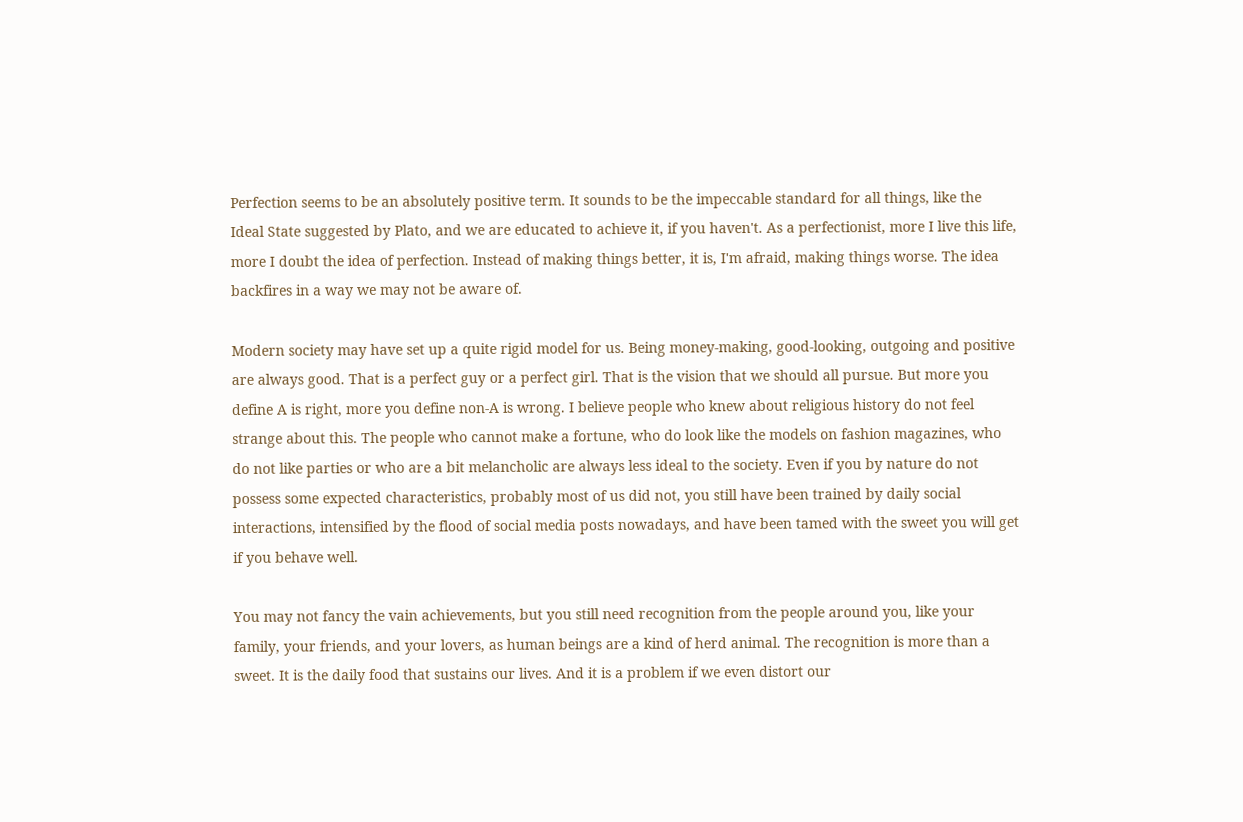Perfection seems to be an absolutely positive term. It sounds to be the impeccable standard for all things, like the Ideal State suggested by Plato, and we are educated to achieve it, if you haven't. As a perfectionist, more I live this life, more I doubt the idea of perfection. Instead of making things better, it is, I'm afraid, making things worse. The idea backfires in a way we may not be aware of.

Modern society may have set up a quite rigid model for us. Being money-making, good-looking, outgoing and positive are always good. That is a perfect guy or a perfect girl. That is the vision that we should all pursue. But more you define A is right, more you define non-A is wrong. I believe people who knew about religious history do not feel strange about this. The people who cannot make a fortune, who do look like the models on fashion magazines, who do not like parties or who are a bit melancholic are always less ideal to the society. Even if you by nature do not possess some expected characteristics, probably most of us did not, you still have been trained by daily social interactions, intensified by the flood of social media posts nowadays, and have been tamed with the sweet you will get if you behave well.

You may not fancy the vain achievements, but you still need recognition from the people around you, like your family, your friends, and your lovers, as human beings are a kind of herd animal. The recognition is more than a sweet. It is the daily food that sustains our lives. And it is a problem if we even distort our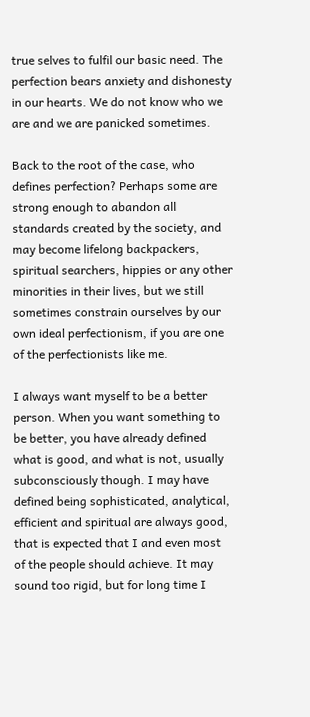true selves to fulfil our basic need. The perfection bears anxiety and dishonesty in our hearts. We do not know who we are and we are panicked sometimes.

Back to the root of the case, who defines perfection? Perhaps some are strong enough to abandon all standards created by the society, and may become lifelong backpackers, spiritual searchers, hippies or any other minorities in their lives, but we still sometimes constrain ourselves by our own ideal perfectionism, if you are one of the perfectionists like me.

I always want myself to be a better person. When you want something to be better, you have already defined what is good, and what is not, usually subconsciously though. I may have defined being sophisticated, analytical, efficient and spiritual are always good, that is expected that I and even most of the people should achieve. It may sound too rigid, but for long time I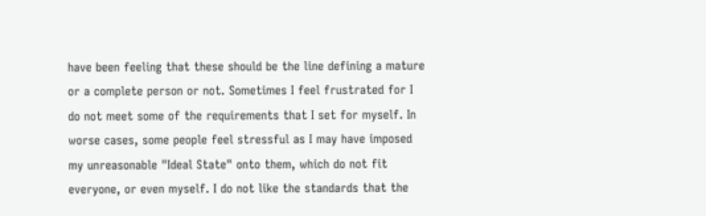have been feeling that these should be the line defining a mature or a complete person or not. Sometimes I feel frustrated for I do not meet some of the requirements that I set for myself. In worse cases, some people feel stressful as I may have imposed my unreasonable "Ideal State" onto them, which do not fit everyone, or even myself. I do not like the standards that the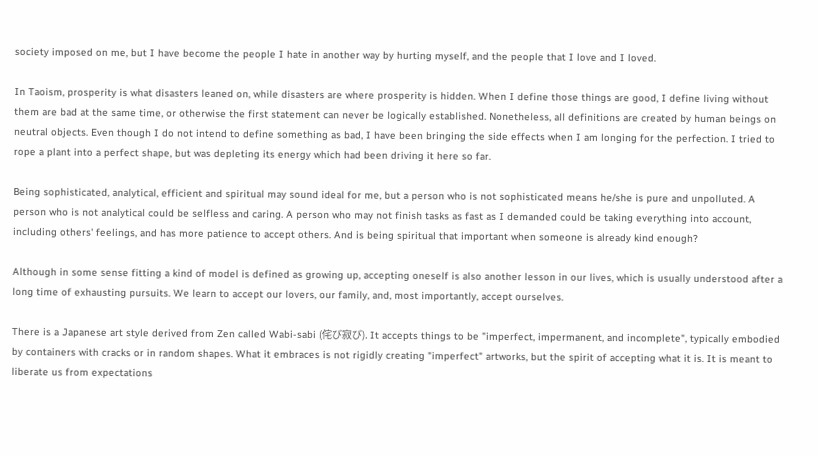society imposed on me, but I have become the people I hate in another way by hurting myself, and the people that I love and I loved.

In Taoism, prosperity is what disasters leaned on, while disasters are where prosperity is hidden. When I define those things are good, I define living without them are bad at the same time, or otherwise the first statement can never be logically established. Nonetheless, all definitions are created by human beings on neutral objects. Even though I do not intend to define something as bad, I have been bringing the side effects when I am longing for the perfection. I tried to rope a plant into a perfect shape, but was depleting its energy which had been driving it here so far.

Being sophisticated, analytical, efficient and spiritual may sound ideal for me, but a person who is not sophisticated means he/she is pure and unpolluted. A person who is not analytical could be selfless and caring. A person who may not finish tasks as fast as I demanded could be taking everything into account, including others' feelings, and has more patience to accept others. And is being spiritual that important when someone is already kind enough?

Although in some sense fitting a kind of model is defined as growing up, accepting oneself is also another lesson in our lives, which is usually understood after a long time of exhausting pursuits. We learn to accept our lovers, our family, and, most importantly, accept ourselves.

There is a Japanese art style derived from Zen called Wabi-sabi (侘び寂び). It accepts things to be "imperfect, impermanent, and incomplete", typically embodied by containers with cracks or in random shapes. What it embraces is not rigidly creating "imperfect" artworks, but the spirit of accepting what it is. It is meant to liberate us from expectations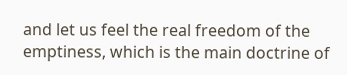and let us feel the real freedom of the emptiness, which is the main doctrine of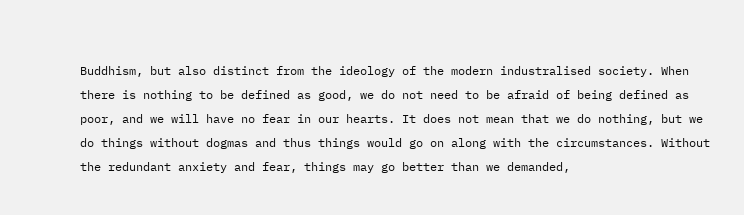Buddhism, but also distinct from the ideology of the modern industralised society. When there is nothing to be defined as good, we do not need to be afraid of being defined as poor, and we will have no fear in our hearts. It does not mean that we do nothing, but we do things without dogmas and thus things would go on along with the circumstances. Without the redundant anxiety and fear, things may go better than we demanded,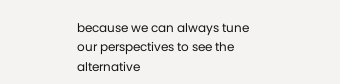because we can always tune our perspectives to see the alternative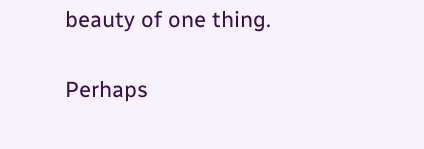beauty of one thing.

Perhaps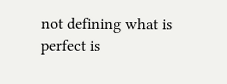not defining what is perfect is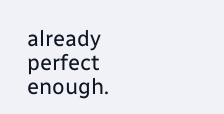already perfect enough.